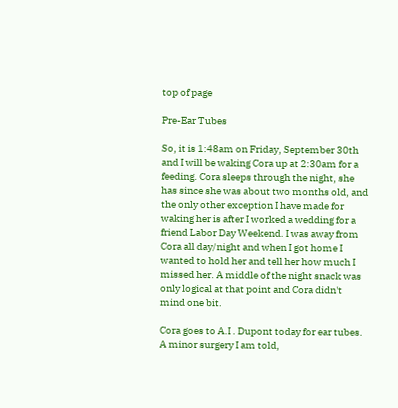top of page

Pre-Ear Tubes

So, it is 1:48am on Friday, September 30th and I will be waking Cora up at 2:30am for a feeding. Cora sleeps through the night, she has since she was about two months old, and the only other exception I have made for waking her is after I worked a wedding for a friend Labor Day Weekend. I was away from Cora all day/night and when I got home I wanted to hold her and tell her how much I missed her. A middle of the night snack was only logical at that point and Cora didn't mind one bit.

Cora goes to A.I . Dupont today for ear tubes. A minor surgery I am told,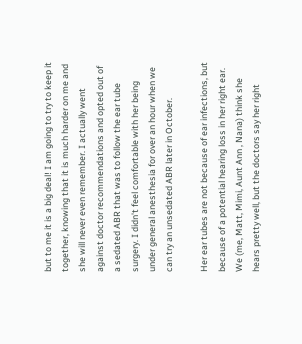but to me it is a big deal! I am going to try to keep it together, knowing that it is much harder on me and she will never even remember. I actually went against doctor recommendations and opted out of a sedated ABR that was to follow the ear tube surgery. I didn't feel comfortable with her being under general anesthesia for over an hour when we can try an unsedated ABR later in October.

Her ear tubes are not because of ear infections, but because of a potential hearing loss in her right ear. We (me, Matt, Mimi, Aunt Ann , Nana) think she hears pretty well, but the doctors say her right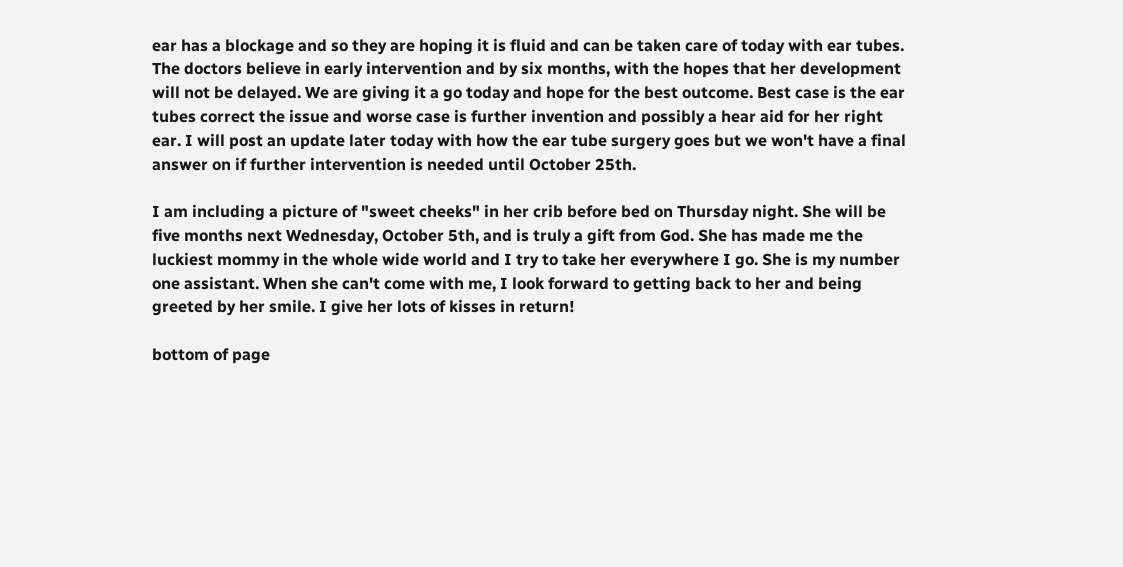ear has a blockage and so they are hoping it is fluid and can be taken care of today with ear tubes. The doctors believe in early intervention and by six months, with the hopes that her development will not be delayed. We are giving it a go today and hope for the best outcome. Best case is the ear tubes correct the issue and worse case is further invention and possibly a hear aid for her right ear. I will post an update later today with how the ear tube surgery goes but we won't have a final answer on if further intervention is needed until October 25th.

I am including a picture of "sweet cheeks" in her crib before bed on Thursday night. She will be five months next Wednesday, October 5th, and is truly a gift from God. She has made me the luckiest mommy in the whole wide world and I try to take her everywhere I go. She is my number one assistant. When she can't come with me, I look forward to getting back to her and being greeted by her smile. I give her lots of kisses in return!

bottom of page